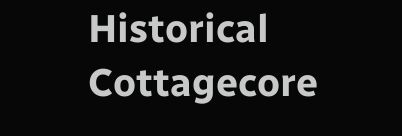Historical Cottagecore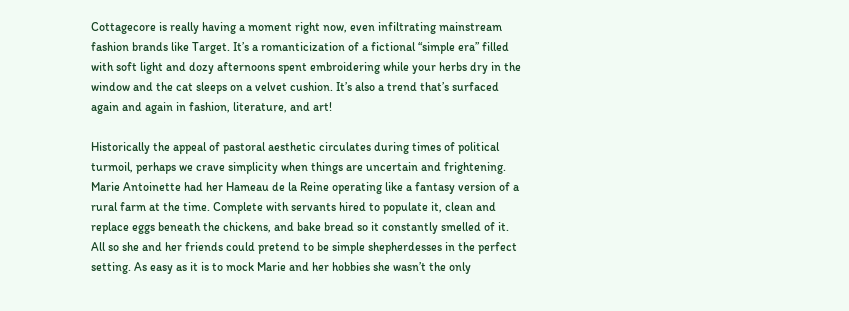Cottagecore is really having a moment right now, even infiltrating mainstream fashion brands like Target. It’s a romanticization of a fictional “simple era” filled with soft light and dozy afternoons spent embroidering while your herbs dry in the window and the cat sleeps on a velvet cushion. It’s also a trend that’s surfaced again and again in fashion, literature, and art!

Historically the appeal of pastoral aesthetic circulates during times of political turmoil, perhaps we crave simplicity when things are uncertain and frightening. Marie Antoinette had her Hameau de la Reine operating like a fantasy version of a rural farm at the time. Complete with servants hired to populate it, clean and replace eggs beneath the chickens, and bake bread so it constantly smelled of it. All so she and her friends could pretend to be simple shepherdesses in the perfect setting. As easy as it is to mock Marie and her hobbies she wasn’t the only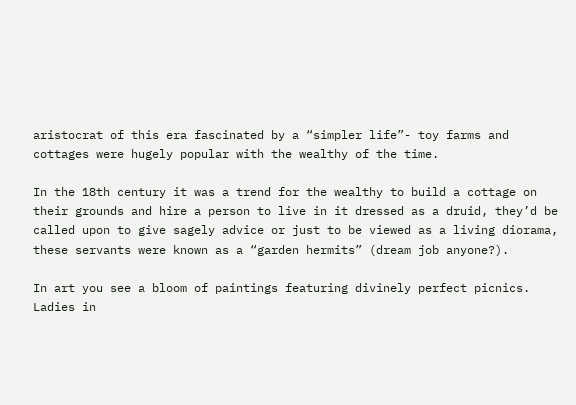aristocrat of this era fascinated by a “simpler life”- toy farms and cottages were hugely popular with the wealthy of the time.

In the 18th century it was a trend for the wealthy to build a cottage on their grounds and hire a person to live in it dressed as a druid, they’d be called upon to give sagely advice or just to be viewed as a living diorama, these servants were known as a “garden hermits” (dream job anyone?).

In art you see a bloom of paintings featuring divinely perfect picnics. Ladies in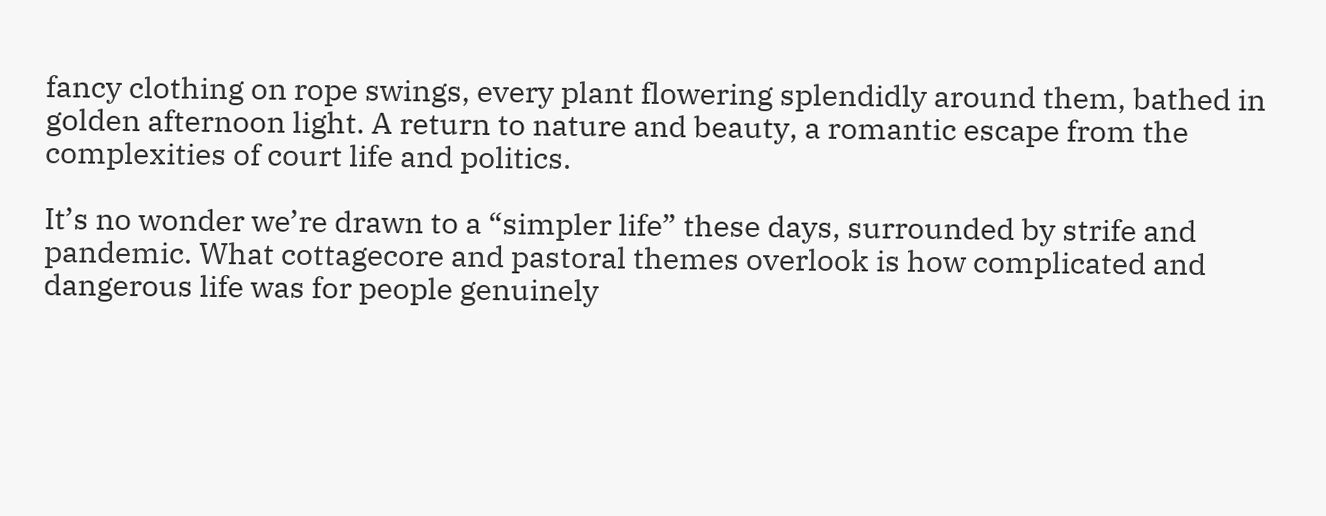fancy clothing on rope swings, every plant flowering splendidly around them, bathed in golden afternoon light. A return to nature and beauty, a romantic escape from the complexities of court life and politics.

It’s no wonder we’re drawn to a “simpler life” these days, surrounded by strife and pandemic. What cottagecore and pastoral themes overlook is how complicated and dangerous life was for people genuinely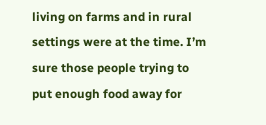living on farms and in rural settings were at the time. I’m sure those people trying to put enough food away for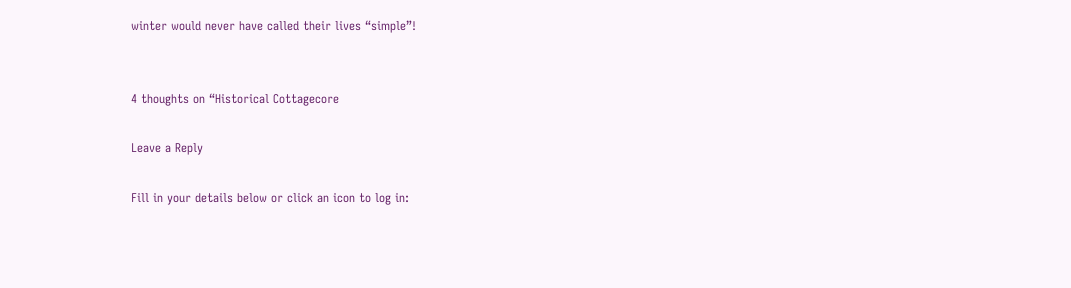winter would never have called their lives “simple”!


4 thoughts on “Historical Cottagecore

Leave a Reply

Fill in your details below or click an icon to log in: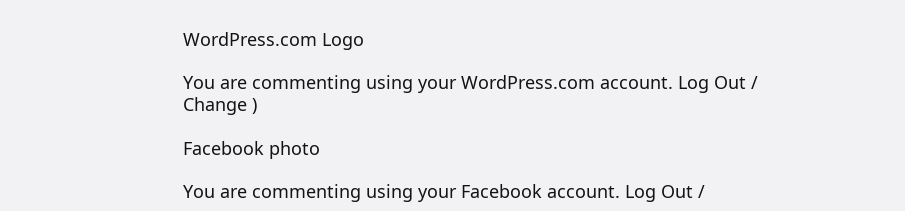WordPress.com Logo

You are commenting using your WordPress.com account. Log Out /  Change )

Facebook photo

You are commenting using your Facebook account. Log Out /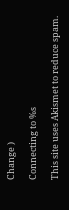Change )

Connecting to %s

This site uses Akismet to reduce spam.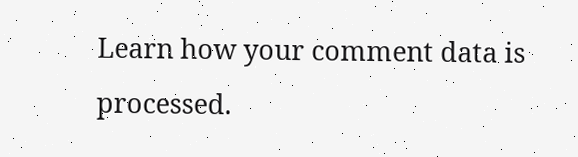Learn how your comment data is processed.